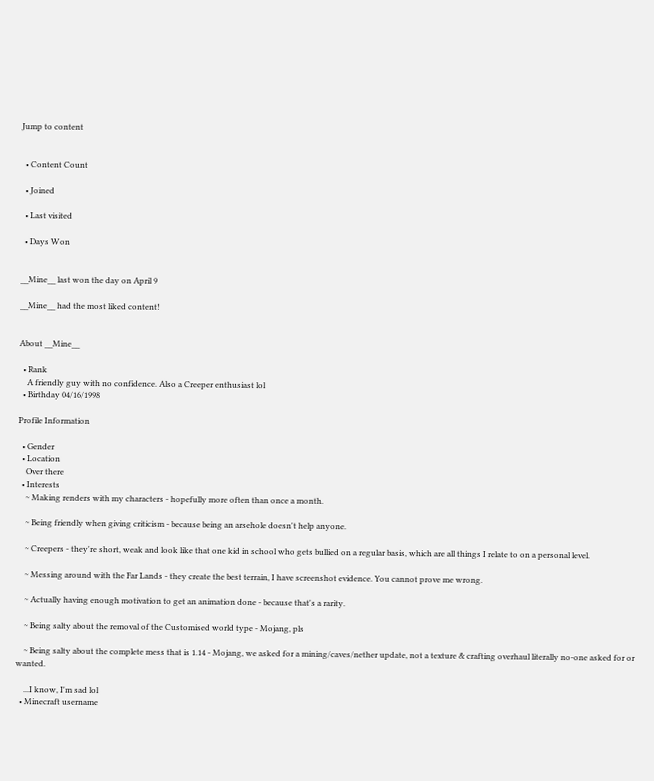Jump to content


  • Content Count

  • Joined

  • Last visited

  • Days Won


__Mine__ last won the day on April 9

__Mine__ had the most liked content!


About __Mine__

  • Rank
    A friendly guy with no confidence. Also a Creeper enthusiast lol
  • Birthday 04/16/1998

Profile Information

  • Gender
  • Location
    Over there
  • Interests
    ~ Making renders with my characters - hopefully more often than once a month.

    ~ Being friendly when giving criticism - because being an arsehole doesn't help anyone.

    ~ Creepers - they're short, weak and look like that one kid in school who gets bullied on a regular basis, which are all things I relate to on a personal level.

    ~ Messing around with the Far Lands - they create the best terrain, I have screenshot evidence. You cannot prove me wrong.

    ~ Actually having enough motivation to get an animation done - because that's a rarity.

    ~ Being salty about the removal of the Customised world type - Mojang, pls

    ~ Being salty about the complete mess that is 1.14 - Mojang, we asked for a mining/caves/nether update, not a texture & crafting overhaul literally no-one asked for or wanted.

    ...I know, I'm sad lol
  • Minecraft username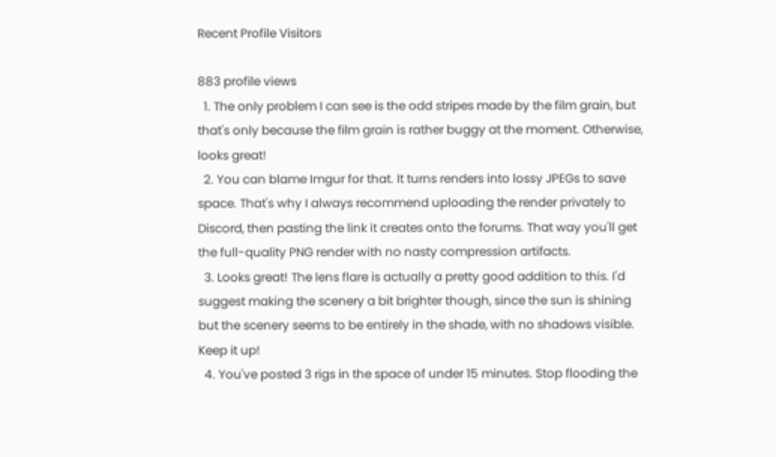Recent Profile Visitors

883 profile views
  1. The only problem I can see is the odd stripes made by the film grain, but that's only because the film grain is rather buggy at the moment. Otherwise, looks great!
  2. You can blame Imgur for that. It turns renders into lossy JPEGs to save space. That's why I always recommend uploading the render privately to Discord, then pasting the link it creates onto the forums. That way you'll get the full-quality PNG render with no nasty compression artifacts.
  3. Looks great! The lens flare is actually a pretty good addition to this. I'd suggest making the scenery a bit brighter though, since the sun is shining but the scenery seems to be entirely in the shade, with no shadows visible. Keep it up!
  4. You've posted 3 rigs in the space of under 15 minutes. Stop flooding the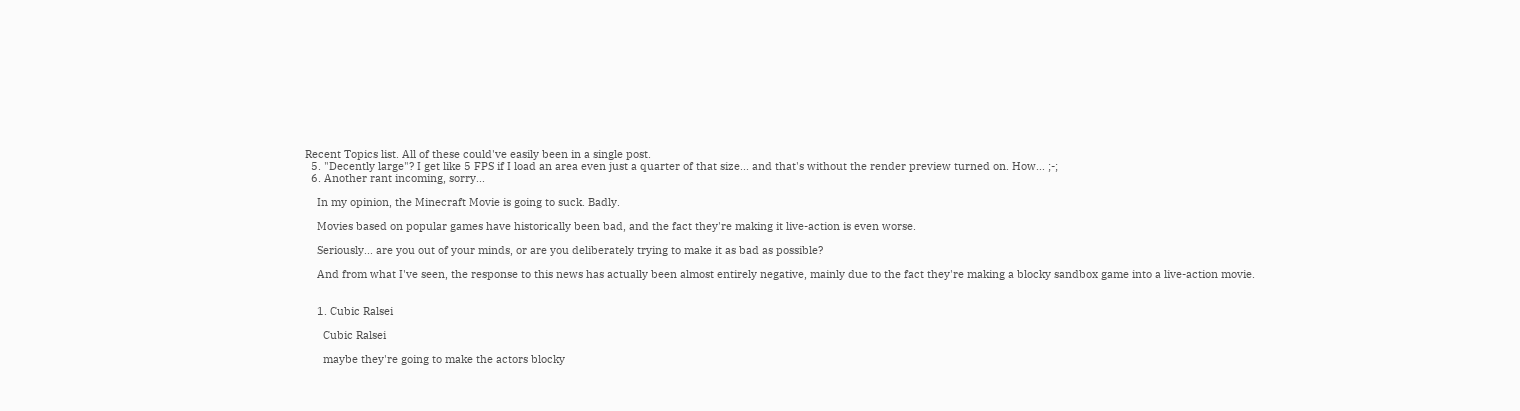Recent Topics list. All of these could've easily been in a single post.
  5. "Decently large"? I get like 5 FPS if I load an area even just a quarter of that size... and that's without the render preview turned on. How... ;-;
  6. Another rant incoming, sorry...

    In my opinion, the Minecraft Movie is going to suck. Badly.

    Movies based on popular games have historically been bad, and the fact they're making it live-action is even worse.

    Seriously... are you out of your minds, or are you deliberately trying to make it as bad as possible?

    And from what I've seen, the response to this news has actually been almost entirely negative, mainly due to the fact they're making a blocky sandbox game into a live-action movie.


    1. Cubic Ralsei

      Cubic Ralsei

      maybe they're going to make the actors blocky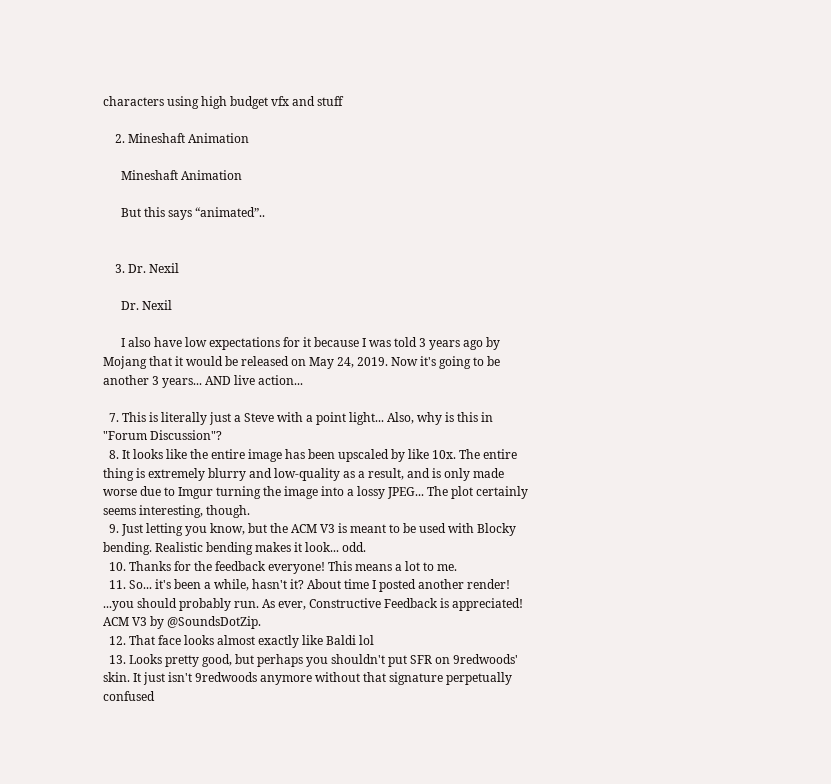characters using high budget vfx and stuff

    2. Mineshaft Animation

      Mineshaft Animation

      But this says “animated”..


    3. Dr. Nexil

      Dr. Nexil

      I also have low expectations for it because I was told 3 years ago by Mojang that it would be released on May 24, 2019. Now it's going to be another 3 years... AND live action...

  7. This is literally just a Steve with a point light... Also, why is this in "Forum Discussion"?
  8. It looks like the entire image has been upscaled by like 10x. The entire thing is extremely blurry and low-quality as a result, and is only made worse due to Imgur turning the image into a lossy JPEG... The plot certainly seems interesting, though.
  9. Just letting you know, but the ACM V3 is meant to be used with Blocky bending. Realistic bending makes it look... odd.
  10. Thanks for the feedback everyone! This means a lot to me.
  11. So... it's been a while, hasn't it? About time I posted another render! ...you should probably run. As ever, Constructive Feedback is appreciated! ACM V3 by @SoundsDotZip.
  12. That face looks almost exactly like Baldi lol
  13. Looks pretty good, but perhaps you shouldn't put SFR on 9redwoods' skin. It just isn't 9redwoods anymore without that signature perpetually confused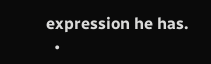expression he has.
  •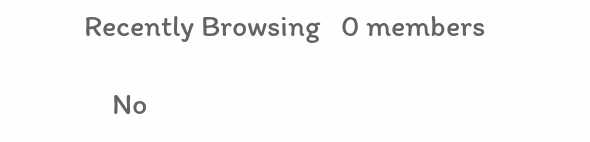Recently Browsing   0 members

    No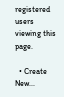registered users viewing this page.

  • Create New...